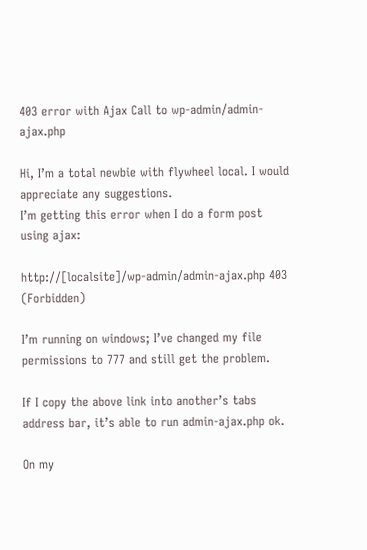403 error with Ajax Call to wp-admin/admin-ajax.php

Hi, I’m a total newbie with flywheel local. I would appreciate any suggestions.
I’m getting this error when I do a form post using ajax:

http://[localsite]/wp-admin/admin-ajax.php 403 (Forbidden)

I’m running on windows; I’ve changed my file permissions to 777 and still get the problem.

If I copy the above link into another’s tabs address bar, it’s able to run admin-ajax.php ok.

On my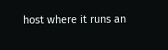host where it runs an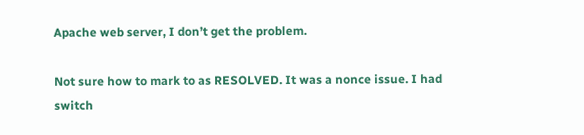Apache web server, I don’t get the problem.

Not sure how to mark to as RESOLVED. It was a nonce issue. I had switch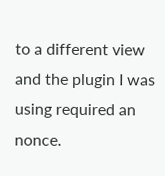to a different view and the plugin I was using required an nonce.